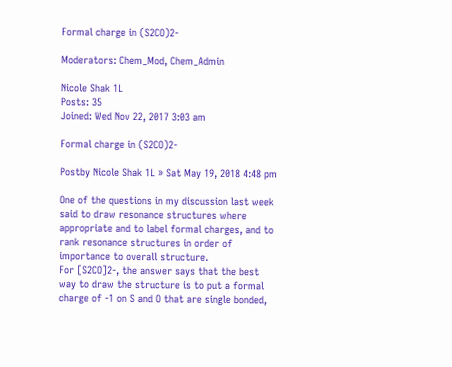Formal charge in (S2CO)2-

Moderators: Chem_Mod, Chem_Admin

Nicole Shak 1L
Posts: 35
Joined: Wed Nov 22, 2017 3:03 am

Formal charge in (S2CO)2-

Postby Nicole Shak 1L » Sat May 19, 2018 4:48 pm

One of the questions in my discussion last week said to draw resonance structures where appropriate and to label formal charges, and to rank resonance structures in order of importance to overall structure.
For [S2CO]2-, the answer says that the best way to draw the structure is to put a formal charge of -1 on S and O that are single bonded,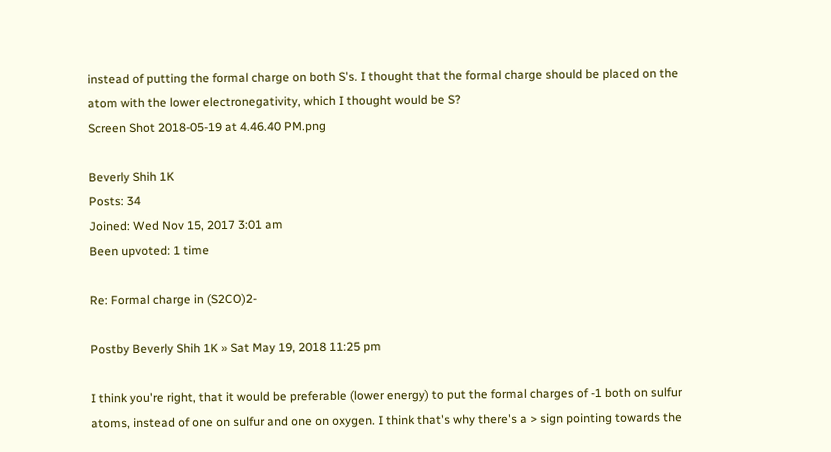instead of putting the formal charge on both S's. I thought that the formal charge should be placed on the atom with the lower electronegativity, which I thought would be S?
Screen Shot 2018-05-19 at 4.46.40 PM.png

Beverly Shih 1K
Posts: 34
Joined: Wed Nov 15, 2017 3:01 am
Been upvoted: 1 time

Re: Formal charge in (S2CO)2-

Postby Beverly Shih 1K » Sat May 19, 2018 11:25 pm

I think you're right, that it would be preferable (lower energy) to put the formal charges of -1 both on sulfur atoms, instead of one on sulfur and one on oxygen. I think that's why there's a > sign pointing towards the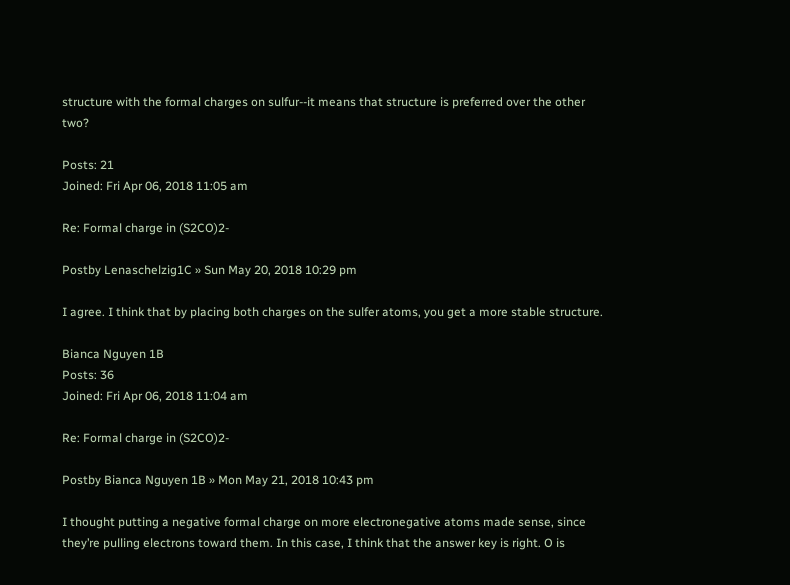structure with the formal charges on sulfur--it means that structure is preferred over the other two?

Posts: 21
Joined: Fri Apr 06, 2018 11:05 am

Re: Formal charge in (S2CO)2-

Postby Lenaschelzig1C » Sun May 20, 2018 10:29 pm

I agree. I think that by placing both charges on the sulfer atoms, you get a more stable structure.

Bianca Nguyen 1B
Posts: 36
Joined: Fri Apr 06, 2018 11:04 am

Re: Formal charge in (S2CO)2-

Postby Bianca Nguyen 1B » Mon May 21, 2018 10:43 pm

I thought putting a negative formal charge on more electronegative atoms made sense, since they’re pulling electrons toward them. In this case, I think that the answer key is right. O is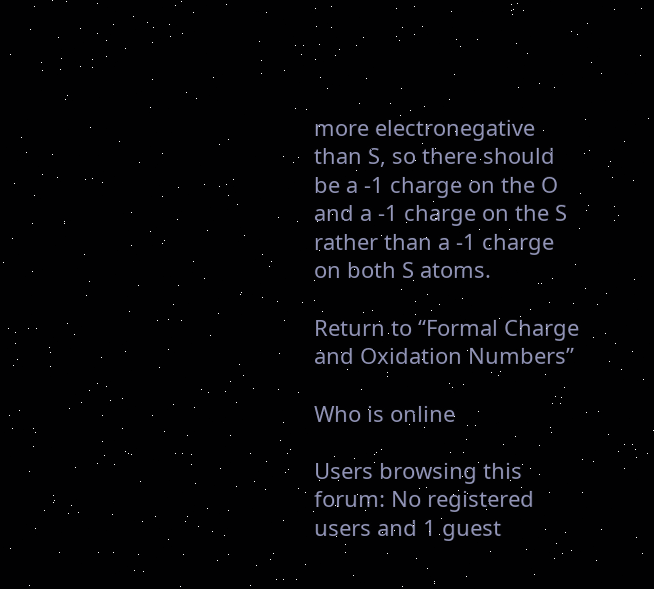more electronegative than S, so there should be a -1 charge on the O and a -1 charge on the S rather than a -1 charge on both S atoms.

Return to “Formal Charge and Oxidation Numbers”

Who is online

Users browsing this forum: No registered users and 1 guest